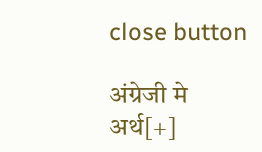close button

अंग्रेजी मे अर्थ[+]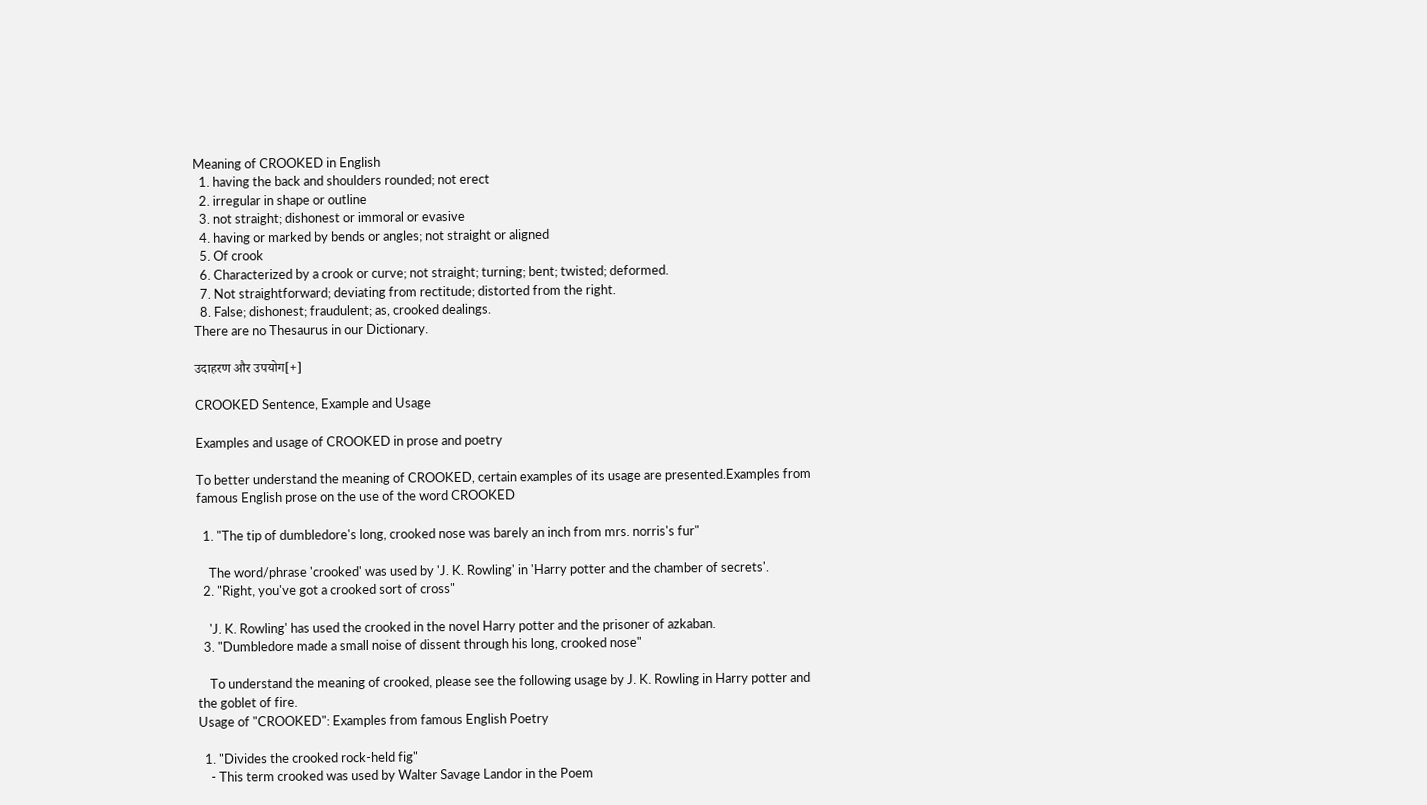Meaning of CROOKED in English
  1. having the back and shoulders rounded; not erect
  2. irregular in shape or outline
  3. not straight; dishonest or immoral or evasive
  4. having or marked by bends or angles; not straight or aligned
  5. Of crook
  6. Characterized by a crook or curve; not straight; turning; bent; twisted; deformed.
  7. Not straightforward; deviating from rectitude; distorted from the right.
  8. False; dishonest; fraudulent; as, crooked dealings.
There are no Thesaurus in our Dictionary.

उदाहरण और उपयोग[+]

CROOKED Sentence, Example and Usage

Examples and usage of CROOKED in prose and poetry

To better understand the meaning of CROOKED, certain examples of its usage are presented.Examples from famous English prose on the use of the word CROOKED

  1. "The tip of dumbledore's long, crooked nose was barely an inch from mrs. norris's fur"

    The word/phrase 'crooked' was used by 'J. K. Rowling' in 'Harry potter and the chamber of secrets'.
  2. "Right, you've got a crooked sort of cross"

    'J. K. Rowling' has used the crooked in the novel Harry potter and the prisoner of azkaban.
  3. "Dumbledore made a small noise of dissent through his long, crooked nose"

    To understand the meaning of crooked, please see the following usage by J. K. Rowling in Harry potter and the goblet of fire.
Usage of "CROOKED": Examples from famous English Poetry

  1. "Divides the crooked rock-held fig"
    - This term crooked was used by Walter Savage Landor in the Poem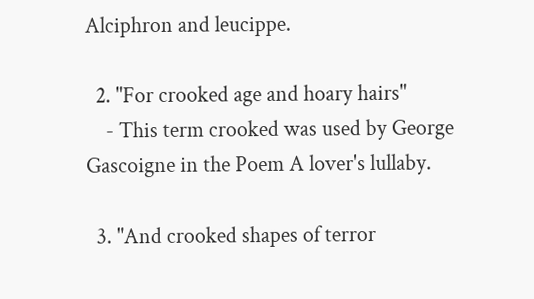Alciphron and leucippe.

  2. "For crooked age and hoary hairs"
    - This term crooked was used by George Gascoigne in the Poem A lover's lullaby.

  3. "And crooked shapes of terror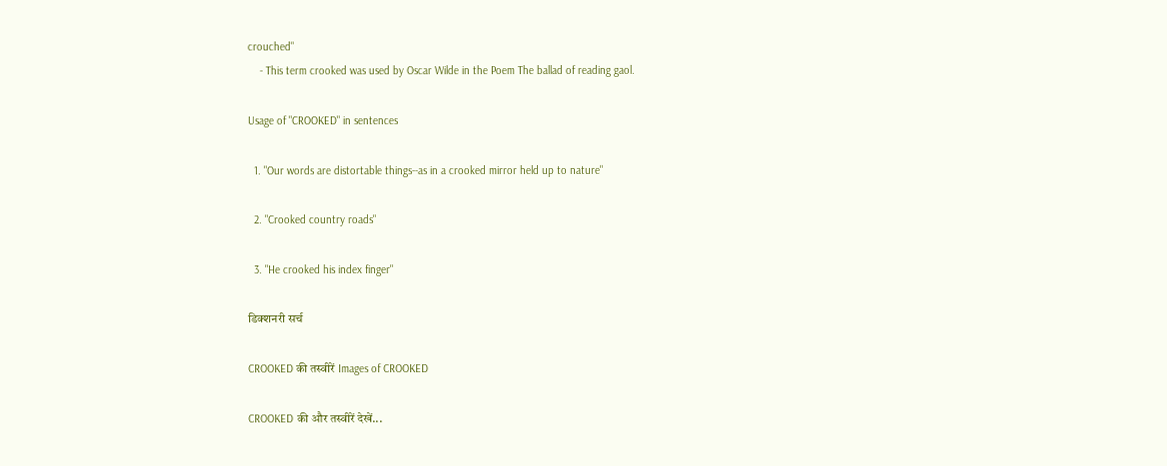crouched"
    - This term crooked was used by Oscar Wilde in the Poem The ballad of reading gaol.

Usage of "CROOKED" in sentences

  1. "Our words are distortable things--as in a crooked mirror held up to nature"

  2. "Crooked country roads"

  3. "He crooked his index finger"

डिक्शनरी सर्च

CROOKED की तस्वीरें Images of CROOKED

CROOKED की और तस्वीरें देखें...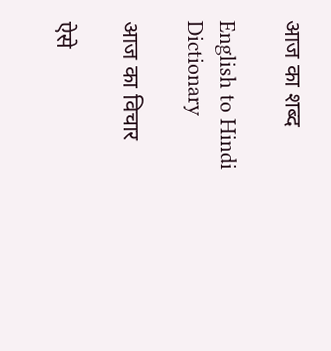आज का शब्द

English to Hindi Dictionary

आज का विचार

ऐसे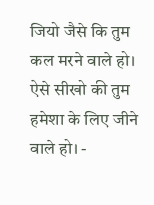जियो जैसे कि तुम कल मरने वाले हो। ऐसे सीखो की तुम हमेशा के लिए जीने वाले हो। -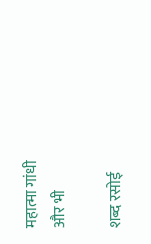महात्मा गांधी
और भी

शब्द रसोई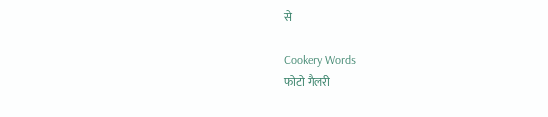से

Cookery Words
फोटो गैलरी